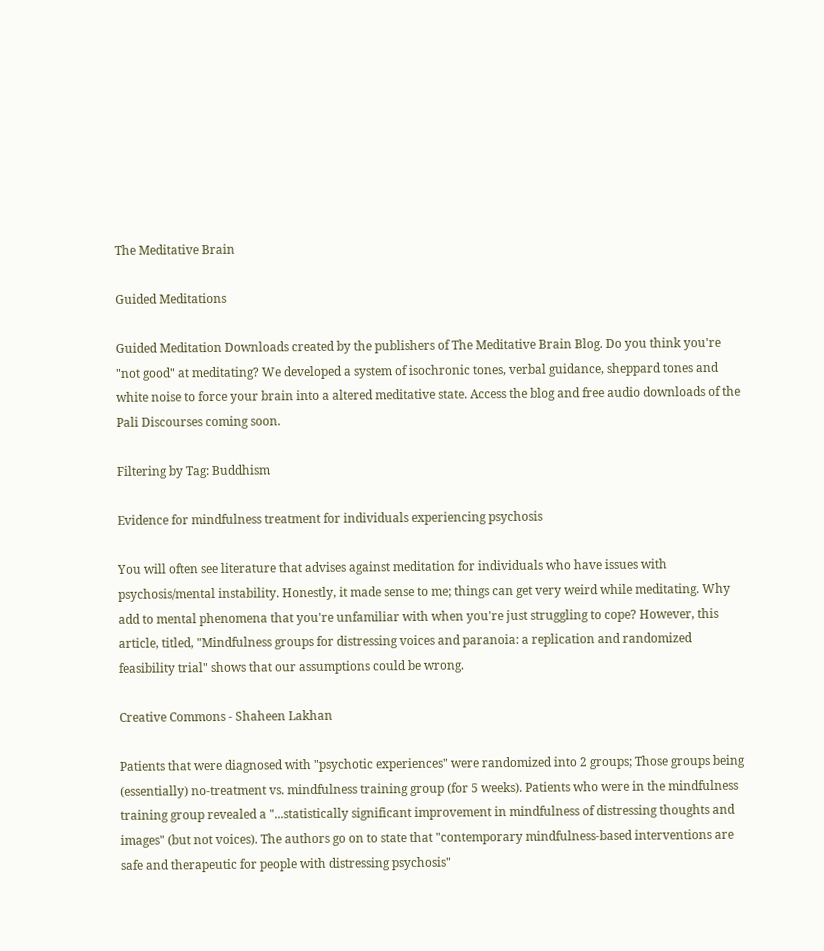The Meditative Brain

Guided Meditations

Guided Meditation Downloads created by the publishers of The Meditative Brain Blog. Do you think you're "not good" at meditating? We developed a system of isochronic tones, verbal guidance, sheppard tones and white noise to force your brain into a altered meditative state. Access the blog and free audio downloads of the Pali Discourses coming soon.

Filtering by Tag: Buddhism

Evidence for mindfulness treatment for individuals experiencing psychosis

You will often see literature that advises against meditation for individuals who have issues with psychosis/mental instability. Honestly, it made sense to me; things can get very weird while meditating. Why add to mental phenomena that you're unfamiliar with when you're just struggling to cope? However, this article, titled, "Mindfulness groups for distressing voices and paranoia: a replication and randomized feasibility trial" shows that our assumptions could be wrong.

Creative Commons - Shaheen Lakhan

Patients that were diagnosed with "psychotic experiences" were randomized into 2 groups; Those groups being (essentially) no-treatment vs. mindfulness training group (for 5 weeks). Patients who were in the mindfulness training group revealed a "...statistically significant improvement in mindfulness of distressing thoughts and images" (but not voices). The authors go on to state that "contemporary mindfulness-based interventions are safe and therapeutic for people with distressing psychosis"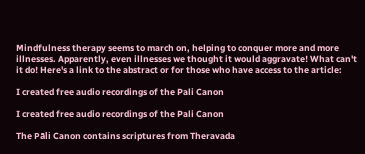Mindfulness therapy seems to march on, helping to conquer more and more illnesses. Apparently, even illnesses we thought it would aggravate! What can't it do! Here's a link to the abstract or for those who have access to the article:

I created free audio recordings of the Pali Canon

I created free audio recordings of the Pali Canon

The Pāli Canon contains scriptures from Theravada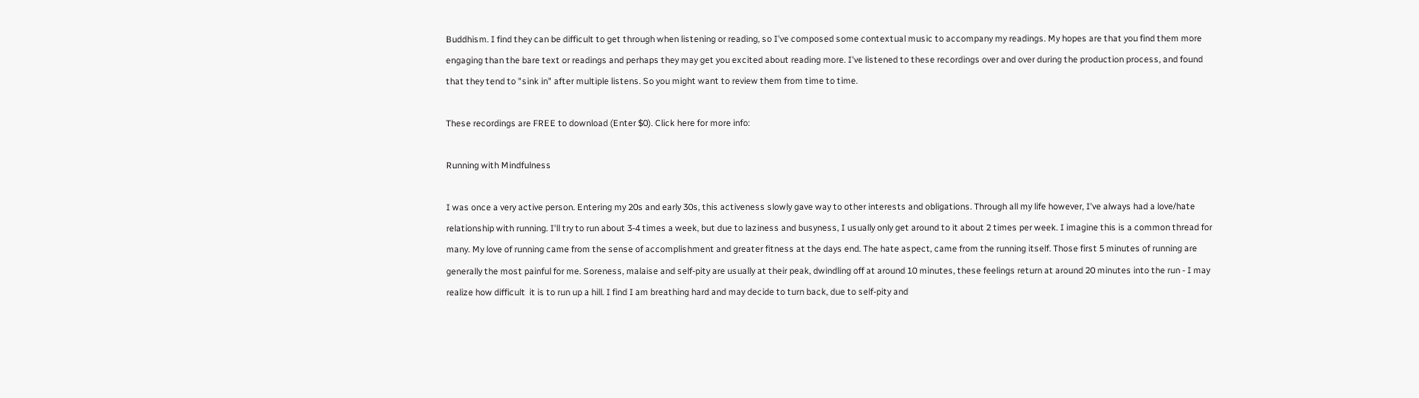Buddhism. I find they can be difficult to get through when listening or reading, so I've composed some contextual music to accompany my readings. My hopes are that you find them more engaging than the bare text or readings and perhaps they may get you excited about reading more. I've listened to these recordings over and over during the production process, and found that they tend to "sink in" after multiple listens. So you might want to review them from time to time.

These recordings are FREE to download (Enter $0). Click here for more info:

Running with Mindfulness

I was once a very active person. Entering my 20s and early 30s, this activeness slowly gave way to other interests and obligations. Through all my life however, I've always had a love/hate relationship with running. I'll try to run about 3-4 times a week, but due to laziness and busyness, I usually only get around to it about 2 times per week. I imagine this is a common thread for many. My love of running came from the sense of accomplishment and greater fitness at the days end. The hate aspect, came from the running itself. Those first 5 minutes of running are generally the most painful for me. Soreness, malaise and self-pity are usually at their peak, dwindling off at around 10 minutes, these feelings return at around 20 minutes into the run - I may realize how difficult  it is to run up a hill. I find I am breathing hard and may decide to turn back, due to self-pity and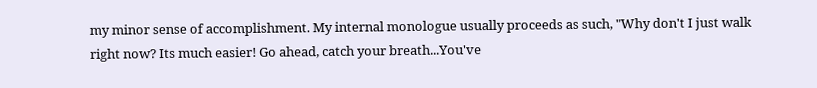my minor sense of accomplishment. My internal monologue usually proceeds as such, "Why don't I just walk right now? Its much easier! Go ahead, catch your breath...You've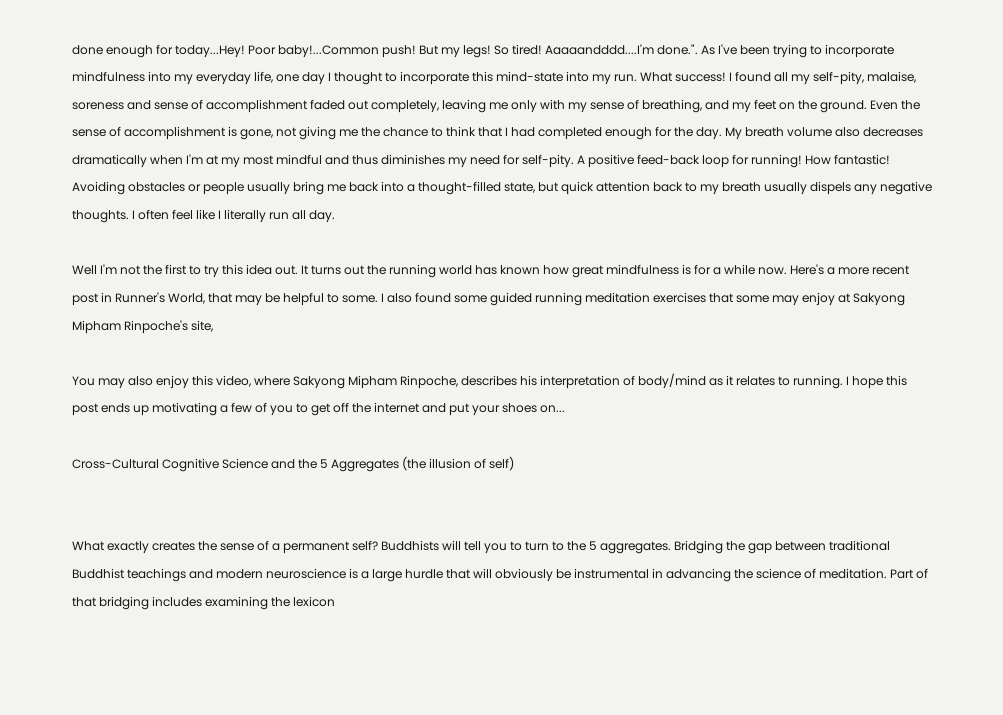done enough for today...Hey! Poor baby!...Common push! But my legs! So tired! Aaaaandddd....I'm done.". As I've been trying to incorporate mindfulness into my everyday life, one day I thought to incorporate this mind-state into my run. What success! I found all my self-pity, malaise, soreness and sense of accomplishment faded out completely, leaving me only with my sense of breathing, and my feet on the ground. Even the sense of accomplishment is gone, not giving me the chance to think that I had completed enough for the day. My breath volume also decreases dramatically when I'm at my most mindful and thus diminishes my need for self-pity. A positive feed-back loop for running! How fantastic! Avoiding obstacles or people usually bring me back into a thought-filled state, but quick attention back to my breath usually dispels any negative thoughts. I often feel like I literally run all day.

Well I'm not the first to try this idea out. It turns out the running world has known how great mindfulness is for a while now. Here's a more recent post in Runner's World, that may be helpful to some. I also found some guided running meditation exercises that some may enjoy at Sakyong Mipham Rinpoche's site,

You may also enjoy this video, where Sakyong Mipham Rinpoche, describes his interpretation of body/mind as it relates to running. I hope this post ends up motivating a few of you to get off the internet and put your shoes on...

Cross-Cultural Cognitive Science and the 5 Aggregates (the illusion of self)


What exactly creates the sense of a permanent self? Buddhists will tell you to turn to the 5 aggregates. Bridging the gap between traditional Buddhist teachings and modern neuroscience is a large hurdle that will obviously be instrumental in advancing the science of meditation. Part of that bridging includes examining the lexicon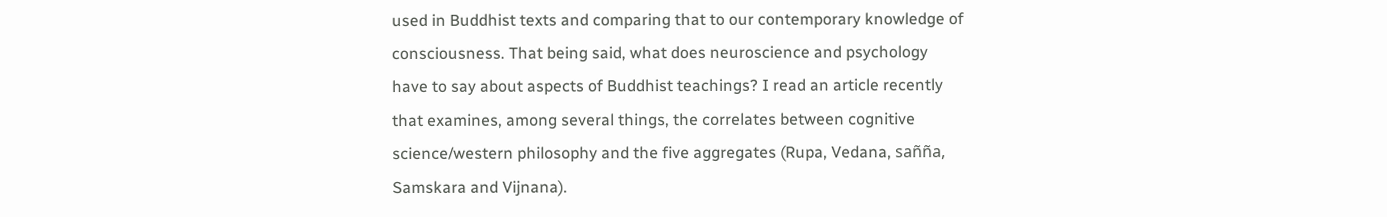used in Buddhist texts and comparing that to our contemporary knowledge of consciousness. That being said, what does neuroscience and psychology have to say about aspects of Buddhist teachings? I read an article recently that examines, among several things, the correlates between cognitive science/western philosophy and the five aggregates (Rupa, Vedana, sañña, Samskara and Vijnana).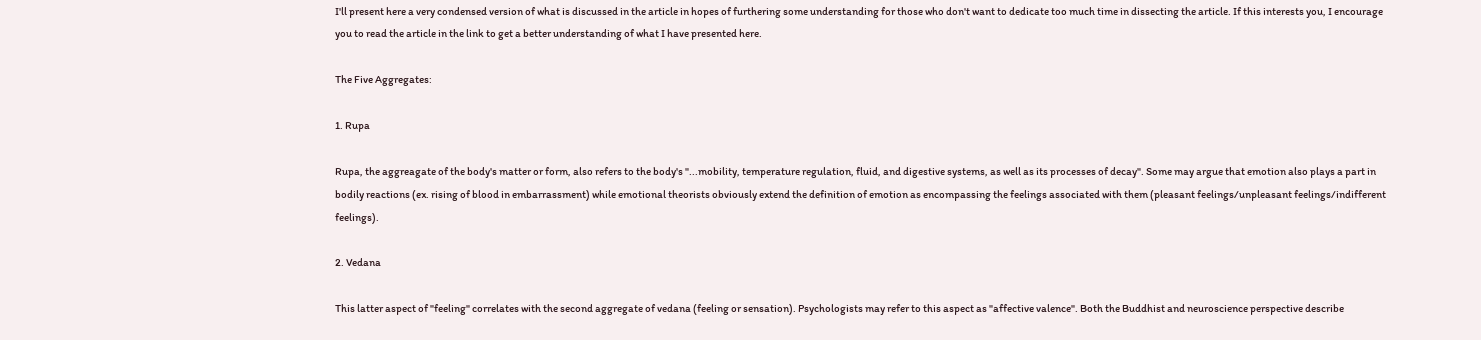I'll present here a very condensed version of what is discussed in the article in hopes of furthering some understanding for those who don't want to dedicate too much time in dissecting the article. If this interests you, I encourage you to read the article in the link to get a better understanding of what I have presented here.

The Five Aggregates:

1. Rupa

Rupa, the aggreagate of the body's matter or form, also refers to the body's "...mobility, temperature regulation, fluid, and digestive systems, as well as its processes of decay". Some may argue that emotion also plays a part in bodily reactions (ex. rising of blood in embarrassment) while emotional theorists obviously extend the definition of emotion as encompassing the feelings associated with them (pleasant feelings/unpleasant feelings/indifferent feelings).

2. Vedana

This latter aspect of "feeling" correlates with the second aggregate of vedana (feeling or sensation). Psychologists may refer to this aspect as "affective valence". Both the Buddhist and neuroscience perspective describe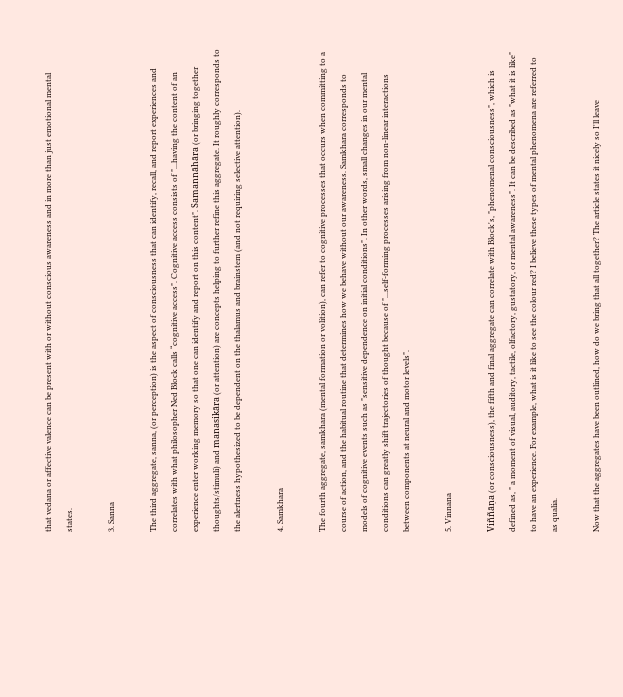that vedana or affective valence can be present with or without conscious awareness and in more than just emotional mental states.

3. Sanna

The third aggregate, sanna, (or perception) is the aspect of consciousness that can identify, recall, and report experiences and correlates with what philosopher Ned Block calls “cognitive access". Cognitive access consists of "...having the content of an experience enter working memory so that one can identify and report on this content". Samannāhāra (or bringing together thoughts/stimuli) and manasikāra (or attention) are concepts helping to further refine this aggregate. It roughly corresponds to the alertness hypothesized to be dependent on the thalamus and brainstem (and not requiring selective attention).

4. Samkhara

The fourth aggregate, samkhara (mental formation or volition), can refer to cognitive processes that occurs when committing to a course of action, and the habitual routine that determines how we behave without our awareness. Samkhara corresponds to models of cognitive events such as "sensitive dependence on initial conditions". In other words, small changes in our mental conditions can greatly shift trajectories of thought because of "...self-forming processes arising from non-linear interactions between components at neural and motor levels".

5. Vinnana

Viññāṇa (or consciousness), the fifth and final aggregate can correlate with Block's, "phenomenal consciousness", which is defined as, " a moment of visual, auditory, tactile, olfactory, gustatory, or mental awareness". It can be described as "what it is like" to have an experience. For example, what is it like to see the colour red? I believe these types of mental phenomena are referred to as qualia.

Now that the aggregates have been outlined, how do we bring that all together? The article states it nicely so I'll leave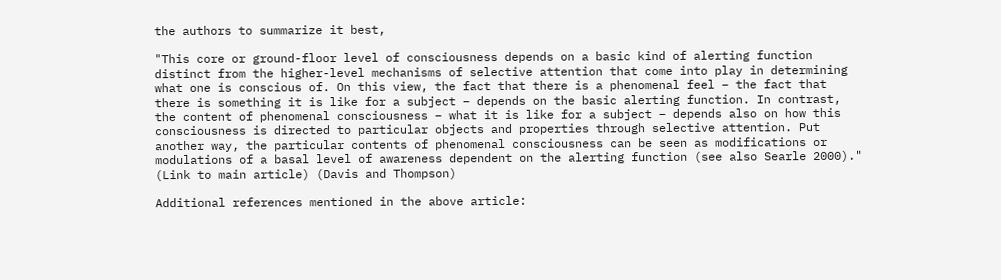the authors to summarize it best,

"This core or ground-floor level of consciousness depends on a basic kind of alerting function distinct from the higher-level mechanisms of selective attention that come into play in determining what one is conscious of. On this view, the fact that there is a phenomenal feel – the fact that there is something it is like for a subject – depends on the basic alerting function. In contrast, the content of phenomenal consciousness – what it is like for a subject – depends also on how this consciousness is directed to particular objects and properties through selective attention. Put another way, the particular contents of phenomenal consciousness can be seen as modifications or modulations of a basal level of awareness dependent on the alerting function (see also Searle 2000)." (Link to main article) (Davis and Thompson)

Additional references mentioned in the above article: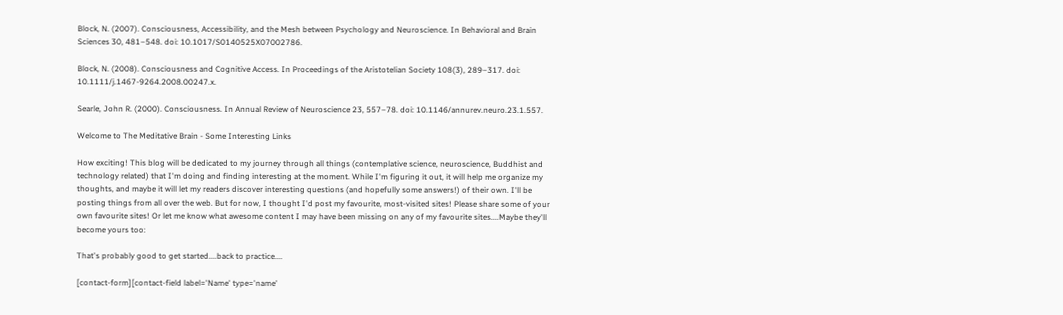Block, N. (2007). Consciousness, Accessibility, and the Mesh between Psychology and Neuroscience. In Behavioral and Brain Sciences 30, 481–548. doi: 10.1017/S0140525X07002786.

Block, N. (2008). Consciousness and Cognitive Access. In Proceedings of the Aristotelian Society 108(3), 289–317. doi: 10.1111/j.1467-9264.2008.00247.x.

Searle, John R. (2000). Consciousness. In Annual Review of Neuroscience 23, 557–78. doi: 10.1146/annurev.neuro.23.1.557.

Welcome to The Meditative Brain - Some Interesting Links

How exciting! This blog will be dedicated to my journey through all things (contemplative science, neuroscience, Buddhist and technology related) that I'm doing and finding interesting at the moment. While I'm figuring it out, it will help me organize my thoughts, and maybe it will let my readers discover interesting questions (and hopefully some answers!) of their own. I'll be posting things from all over the web. But for now, I thought I'd post my favourite, most-visited sites! Please share some of your own favourite sites! Or let me know what awesome content I may have been missing on any of my favourite sites....Maybe they'll become yours too:

That's probably good to get started....back to practice....

[contact-form][contact-field label='Name' type='name'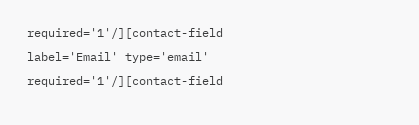required='1'/][contact-field label='Email' type='email' required='1'/][contact-field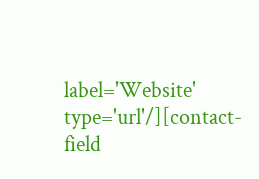label='Website' type='url'/][contact-field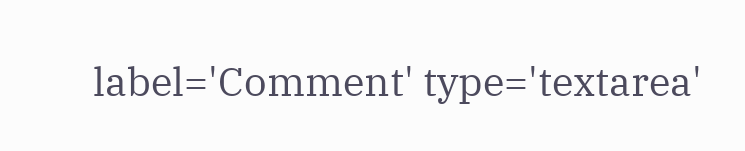label='Comment' type='textarea'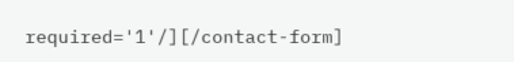required='1'/][/contact-form]